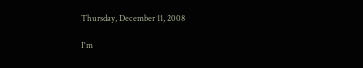Thursday, December 11, 2008

I'm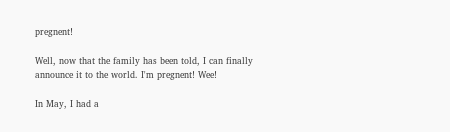pregnent!

Well, now that the family has been told, I can finally announce it to the world. I'm pregnent! Wee!

In May, I had a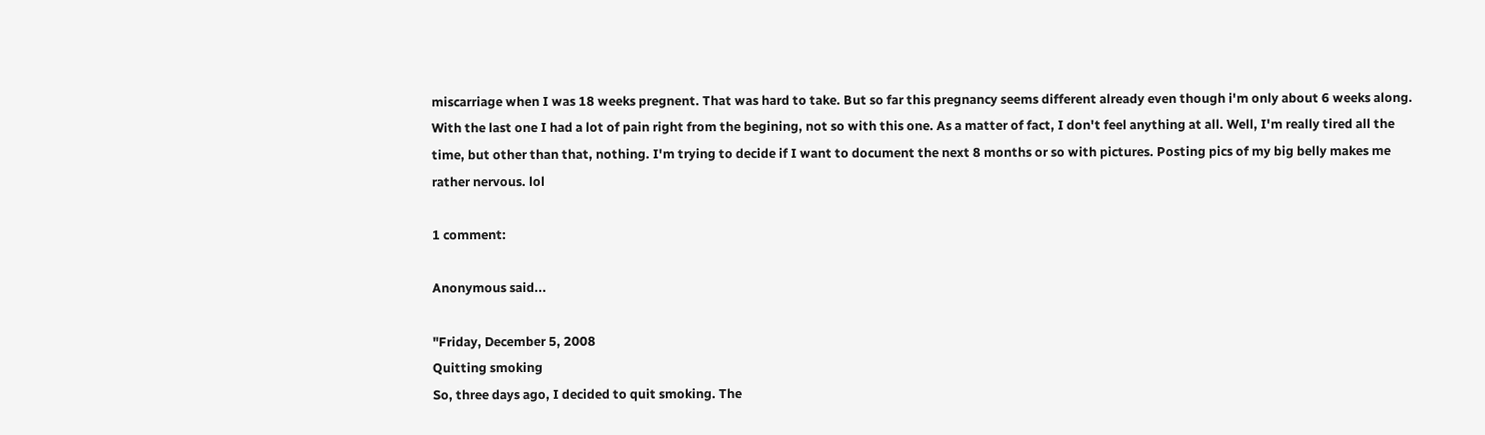miscarriage when I was 18 weeks pregnent. That was hard to take. But so far this pregnancy seems different already even though i'm only about 6 weeks along. With the last one I had a lot of pain right from the begining, not so with this one. As a matter of fact, I don't feel anything at all. Well, I'm really tired all the time, but other than that, nothing. I'm trying to decide if I want to document the next 8 months or so with pictures. Posting pics of my big belly makes me rather nervous. lol

1 comment:

Anonymous said...

"Friday, December 5, 2008
Quitting smoking
So, three days ago, I decided to quit smoking. The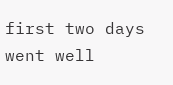first two days went well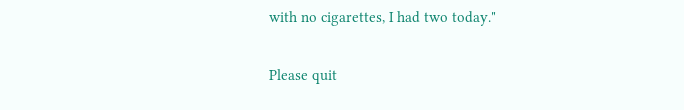with no cigarettes, I had two today."

Please quit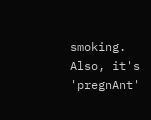smoking.
Also, it's 'pregnAnt'